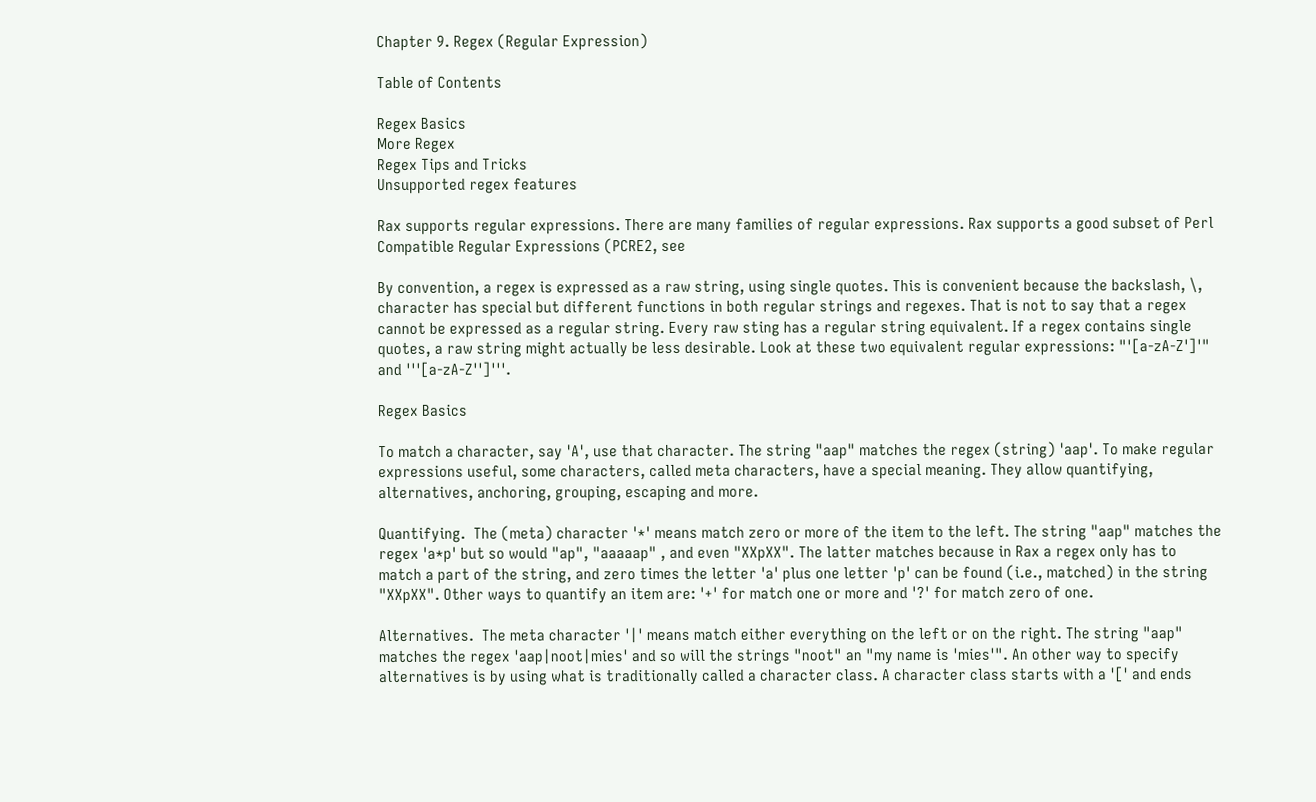Chapter 9. Regex (Regular Expression)

Table of Contents

Regex Basics
More Regex
Regex Tips and Tricks
Unsupported regex features

Rax supports regular expressions. There are many families of regular expressions. Rax supports a good subset of Perl Compatible Regular Expressions (PCRE2, see

By convention, a regex is expressed as a raw string, using single quotes. This is convenient because the backslash, \, character has special but different functions in both regular strings and regexes. That is not to say that a regex cannot be expressed as a regular string. Every raw sting has a regular string equivalent. If a regex contains single quotes, a raw string might actually be less desirable. Look at these two equivalent regular expressions: "'[a-zA-Z']'" and '''[a-zA-Z'']'''.

Regex Basics

To match a character, say 'A', use that character. The string "aap" matches the regex (string) 'aap'. To make regular expressions useful, some characters, called meta characters, have a special meaning. They allow quantifying, alternatives, anchoring, grouping, escaping and more.

Quantifying.  The (meta) character '*' means match zero or more of the item to the left. The string "aap" matches the regex 'a*p' but so would "ap", "aaaaap" , and even "XXpXX". The latter matches because in Rax a regex only has to match a part of the string, and zero times the letter 'a' plus one letter 'p' can be found (i.e., matched) in the string "XXpXX". Other ways to quantify an item are: '+' for match one or more and '?' for match zero of one.

Alternatives.  The meta character '|' means match either everything on the left or on the right. The string "aap" matches the regex 'aap|noot|mies' and so will the strings "noot" an "my name is 'mies'". An other way to specify alternatives is by using what is traditionally called a character class. A character class starts with a '[' and ends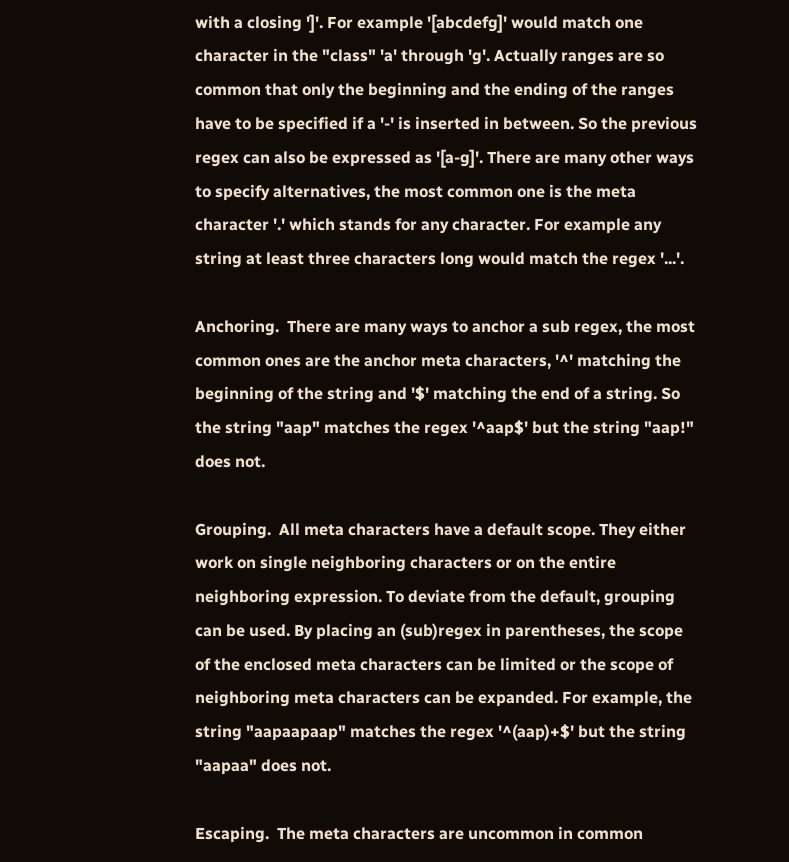with a closing ']'. For example '[abcdefg]' would match one character in the "class" 'a' through 'g'. Actually ranges are so common that only the beginning and the ending of the ranges have to be specified if a '-' is inserted in between. So the previous regex can also be expressed as '[a-g]'. There are many other ways to specify alternatives, the most common one is the meta character '.' which stands for any character. For example any string at least three characters long would match the regex '...'.

Anchoring.  There are many ways to anchor a sub regex, the most common ones are the anchor meta characters, '^' matching the beginning of the string and '$' matching the end of a string. So the string "aap" matches the regex '^aap$' but the string "aap!" does not.

Grouping.  All meta characters have a default scope. They either work on single neighboring characters or on the entire neighboring expression. To deviate from the default, grouping can be used. By placing an (sub)regex in parentheses, the scope of the enclosed meta characters can be limited or the scope of neighboring meta characters can be expanded. For example, the string "aapaapaap" matches the regex '^(aap)+$' but the string "aapaa" does not.

Escaping.  The meta characters are uncommon in common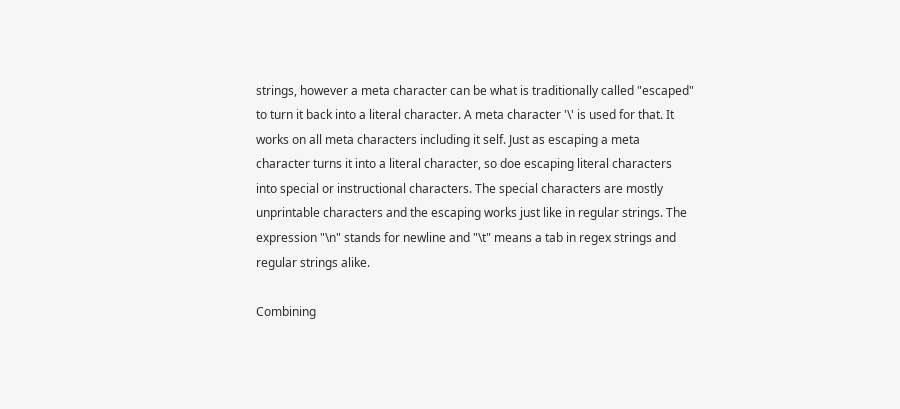strings, however a meta character can be what is traditionally called "escaped" to turn it back into a literal character. A meta character '\' is used for that. It works on all meta characters including it self. Just as escaping a meta character turns it into a literal character, so doe escaping literal characters into special or instructional characters. The special characters are mostly unprintable characters and the escaping works just like in regular strings. The expression "\n" stands for newline and "\t" means a tab in regex strings and regular strings alike.

Combining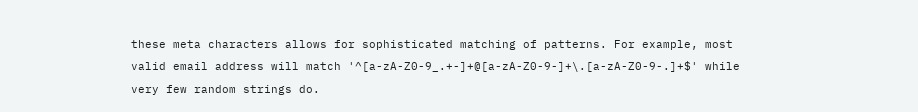these meta characters allows for sophisticated matching of patterns. For example, most valid email address will match '^[a-zA-Z0-9_.+-]+@[a-zA-Z0-9-]+\.[a-zA-Z0-9-.]+$' while very few random strings do.